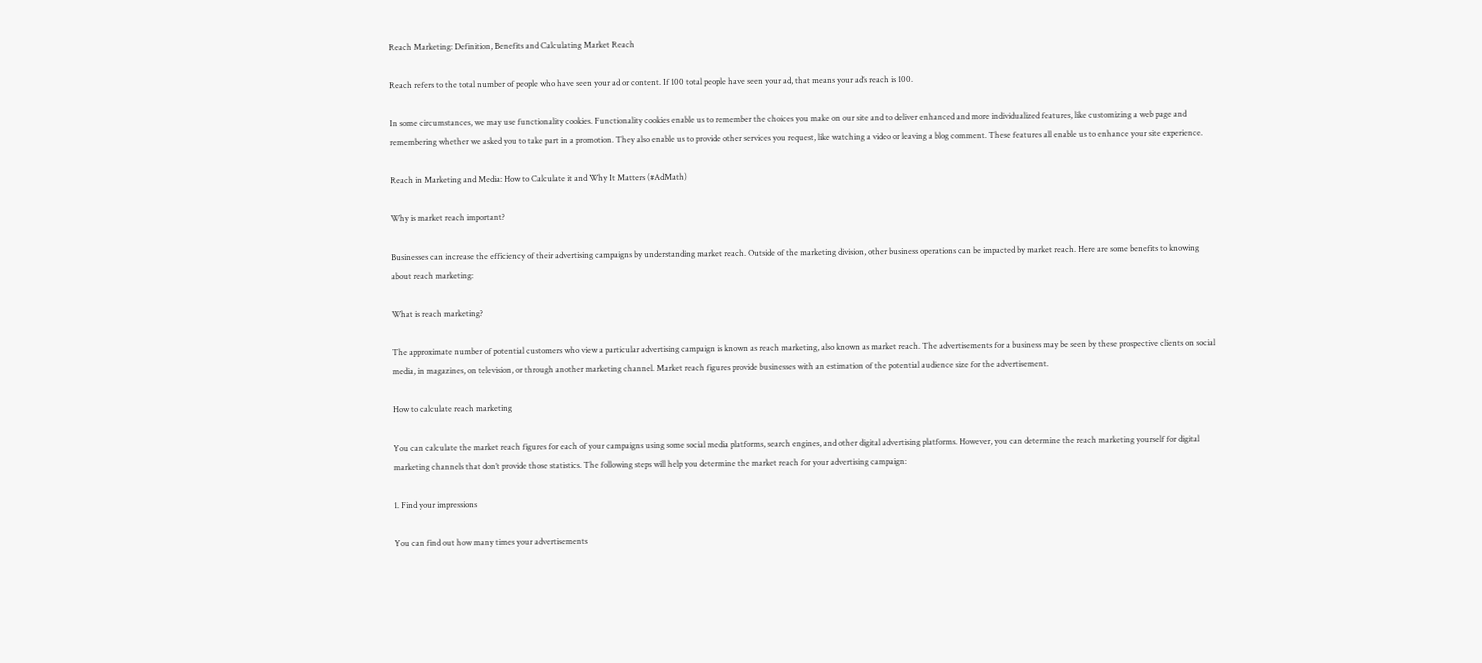Reach Marketing: Definition, Benefits and Calculating Market Reach

Reach refers to the total number of people who have seen your ad or content. If 100 total people have seen your ad, that means your ad’s reach is 100.

In some circumstances, we may use functionality cookies. Functionality cookies enable us to remember the choices you make on our site and to deliver enhanced and more individualized features, like customizing a web page and remembering whether we asked you to take part in a promotion. They also enable us to provide other services you request, like watching a video or leaving a blog comment. These features all enable us to enhance your site experience.

Reach in Marketing and Media: How to Calculate it and Why It Matters (#AdMath)

Why is market reach important?

Businesses can increase the efficiency of their advertising campaigns by understanding market reach. Outside of the marketing division, other business operations can be impacted by market reach. Here are some benefits to knowing about reach marketing:

What is reach marketing?

The approximate number of potential customers who view a particular advertising campaign is known as reach marketing, also known as market reach. The advertisements for a business may be seen by these prospective clients on social media, in magazines, on television, or through another marketing channel. Market reach figures provide businesses with an estimation of the potential audience size for the advertisement.

How to calculate reach marketing

You can calculate the market reach figures for each of your campaigns using some social media platforms, search engines, and other digital advertising platforms. However, you can determine the reach marketing yourself for digital marketing channels that don’t provide those statistics. The following steps will help you determine the market reach for your advertising campaign:

1. Find your impressions

You can find out how many times your advertisements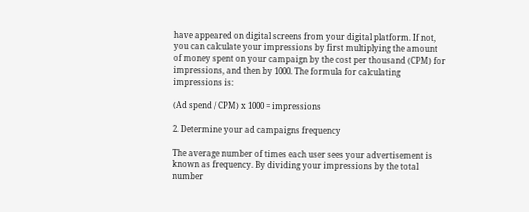have appeared on digital screens from your digital platform. If not, you can calculate your impressions by first multiplying the amount of money spent on your campaign by the cost per thousand (CPM) for impressions, and then by 1000. The formula for calculating impressions is:

(Ad spend / CPM) x 1000 = impressions

2. Determine your ad campaigns frequency

The average number of times each user sees your advertisement is known as frequency. By dividing your impressions by the total number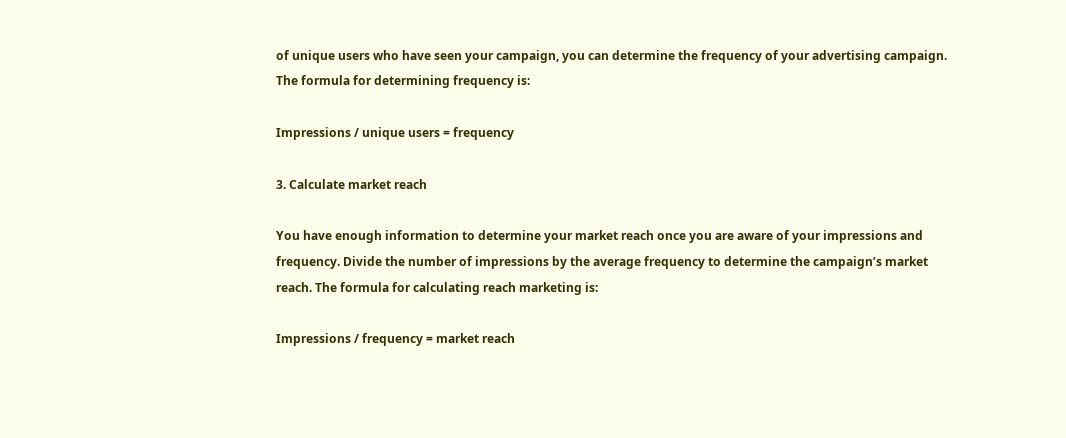of unique users who have seen your campaign, you can determine the frequency of your advertising campaign. The formula for determining frequency is:

Impressions / unique users = frequency

3. Calculate market reach

You have enough information to determine your market reach once you are aware of your impressions and frequency. Divide the number of impressions by the average frequency to determine the campaign’s market reach. The formula for calculating reach marketing is:

Impressions / frequency = market reach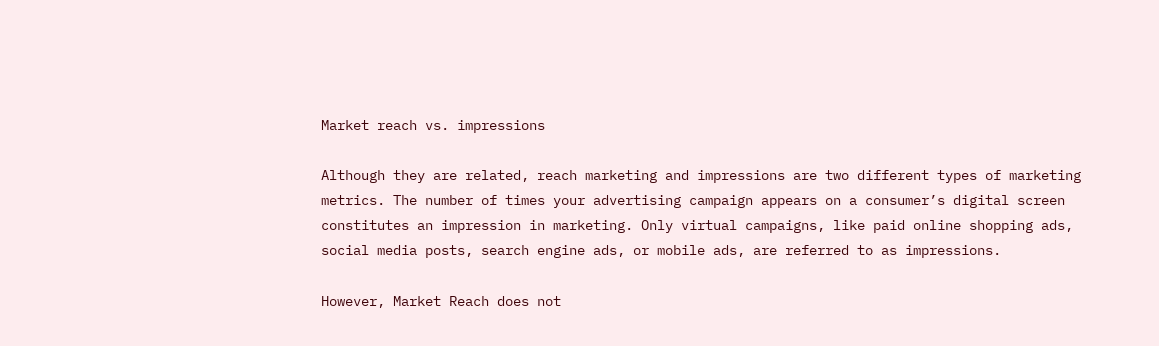Market reach vs. impressions

Although they are related, reach marketing and impressions are two different types of marketing metrics. The number of times your advertising campaign appears on a consumer’s digital screen constitutes an impression in marketing. Only virtual campaigns, like paid online shopping ads, social media posts, search engine ads, or mobile ads, are referred to as impressions.

However, Market Reach does not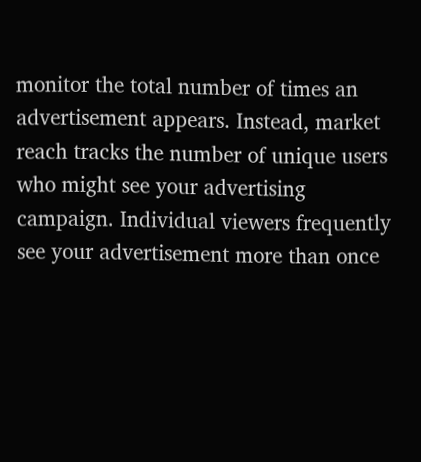monitor the total number of times an advertisement appears. Instead, market reach tracks the number of unique users who might see your advertising campaign. Individual viewers frequently see your advertisement more than once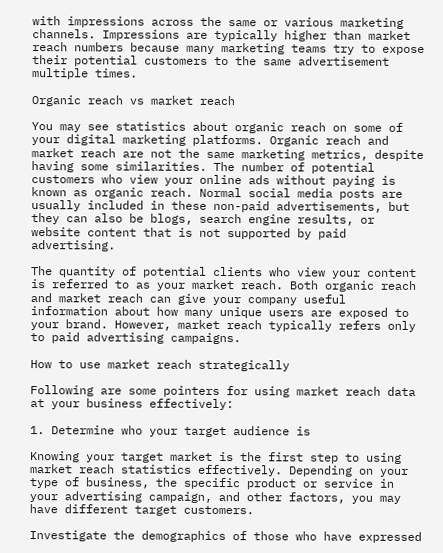with impressions across the same or various marketing channels. Impressions are typically higher than market reach numbers because many marketing teams try to expose their potential customers to the same advertisement multiple times.

Organic reach vs market reach

You may see statistics about organic reach on some of your digital marketing platforms. Organic reach and market reach are not the same marketing metrics, despite having some similarities. The number of potential customers who view your online ads without paying is known as organic reach. Normal social media posts are usually included in these non-paid advertisements, but they can also be blogs, search engine results, or website content that is not supported by paid advertising.

The quantity of potential clients who view your content is referred to as your market reach. Both organic reach and market reach can give your company useful information about how many unique users are exposed to your brand. However, market reach typically refers only to paid advertising campaigns.

How to use market reach strategically

Following are some pointers for using market reach data at your business effectively:

1. Determine who your target audience is

Knowing your target market is the first step to using market reach statistics effectively. Depending on your type of business, the specific product or service in your advertising campaign, and other factors, you may have different target customers.

Investigate the demographics of those who have expressed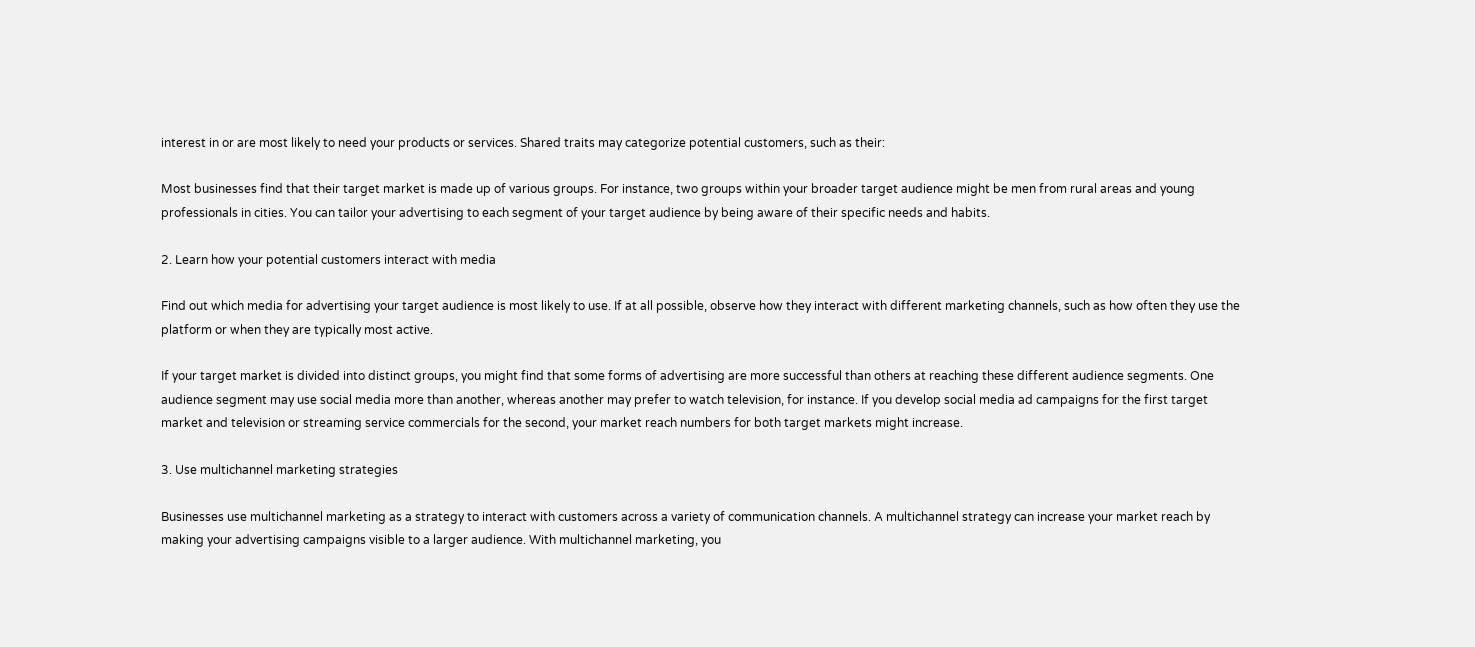interest in or are most likely to need your products or services. Shared traits may categorize potential customers, such as their:

Most businesses find that their target market is made up of various groups. For instance, two groups within your broader target audience might be men from rural areas and young professionals in cities. You can tailor your advertising to each segment of your target audience by being aware of their specific needs and habits.

2. Learn how your potential customers interact with media

Find out which media for advertising your target audience is most likely to use. If at all possible, observe how they interact with different marketing channels, such as how often they use the platform or when they are typically most active.

If your target market is divided into distinct groups, you might find that some forms of advertising are more successful than others at reaching these different audience segments. One audience segment may use social media more than another, whereas another may prefer to watch television, for instance. If you develop social media ad campaigns for the first target market and television or streaming service commercials for the second, your market reach numbers for both target markets might increase.

3. Use multichannel marketing strategies

Businesses use multichannel marketing as a strategy to interact with customers across a variety of communication channels. A multichannel strategy can increase your market reach by making your advertising campaigns visible to a larger audience. With multichannel marketing, you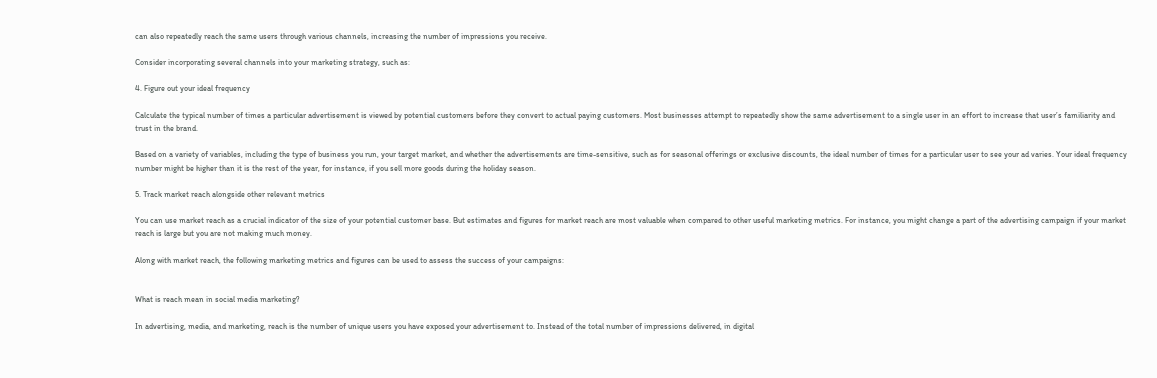can also repeatedly reach the same users through various channels, increasing the number of impressions you receive.

Consider incorporating several channels into your marketing strategy, such as:

4. Figure out your ideal frequency

Calculate the typical number of times a particular advertisement is viewed by potential customers before they convert to actual paying customers. Most businesses attempt to repeatedly show the same advertisement to a single user in an effort to increase that user’s familiarity and trust in the brand.

Based on a variety of variables, including the type of business you run, your target market, and whether the advertisements are time-sensitive, such as for seasonal offerings or exclusive discounts, the ideal number of times for a particular user to see your ad varies. Your ideal frequency number might be higher than it is the rest of the year, for instance, if you sell more goods during the holiday season.

5. Track market reach alongside other relevant metrics

You can use market reach as a crucial indicator of the size of your potential customer base. But estimates and figures for market reach are most valuable when compared to other useful marketing metrics. For instance, you might change a part of the advertising campaign if your market reach is large but you are not making much money.

Along with market reach, the following marketing metrics and figures can be used to assess the success of your campaigns:


What is reach mean in social media marketing?

In advertising, media, and marketing, reach is the number of unique users you have exposed your advertisement to. Instead of the total number of impressions delivered, in digital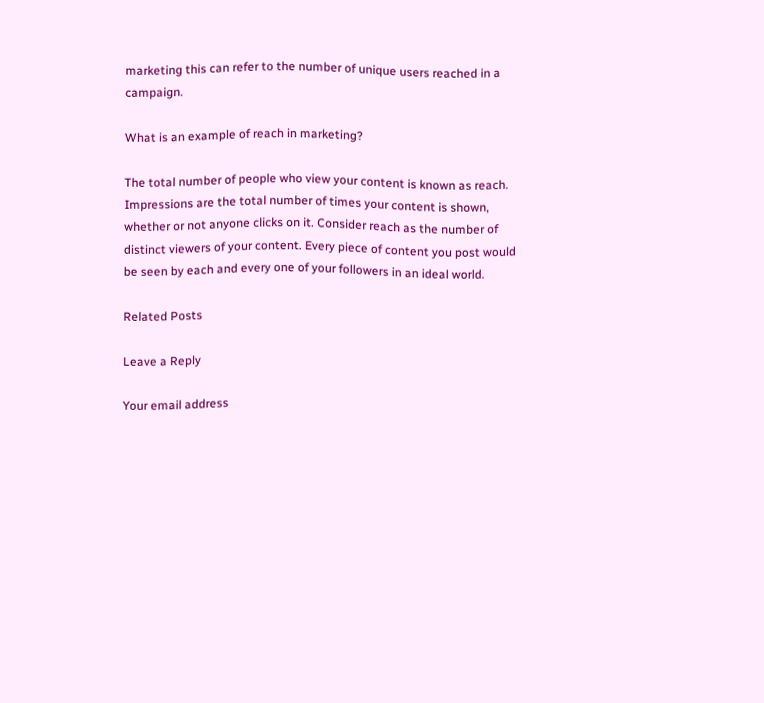marketing this can refer to the number of unique users reached in a campaign.

What is an example of reach in marketing?

The total number of people who view your content is known as reach. Impressions are the total number of times your content is shown, whether or not anyone clicks on it. Consider reach as the number of distinct viewers of your content. Every piece of content you post would be seen by each and every one of your followers in an ideal world.

Related Posts

Leave a Reply

Your email address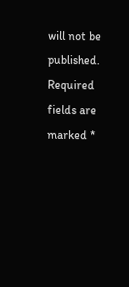will not be published. Required fields are marked *